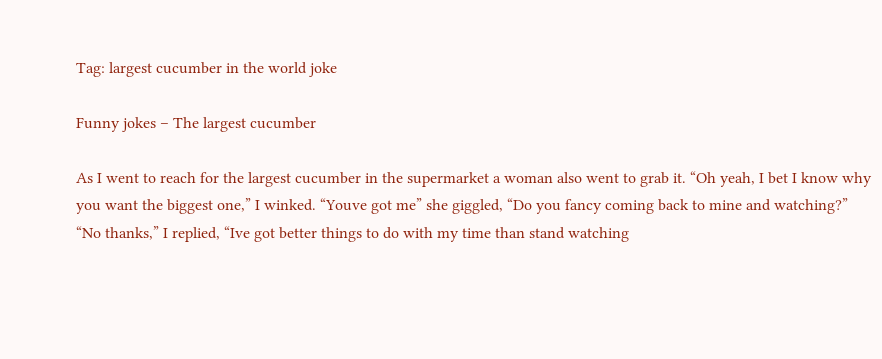Tag: largest cucumber in the world joke

Funny jokes – The largest cucumber

As I went to reach for the largest cucumber in the supermarket a woman also went to grab it. “Oh yeah, I bet I know why you want the biggest one,” I winked. “Youve got me” she giggled, “Do you fancy coming back to mine and watching?” “No thanks,” I replied, “Ive got better things to do with my time than stand watching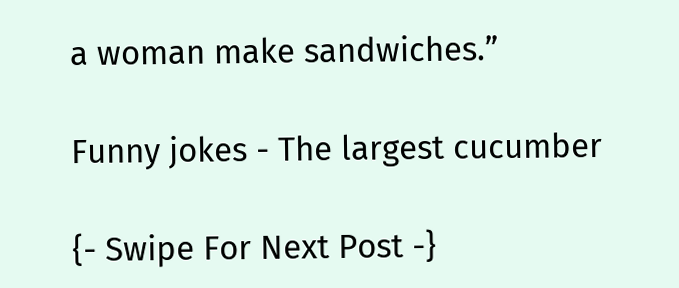a woman make sandwiches.”

Funny jokes - The largest cucumber

{- Swipe For Next Post -}